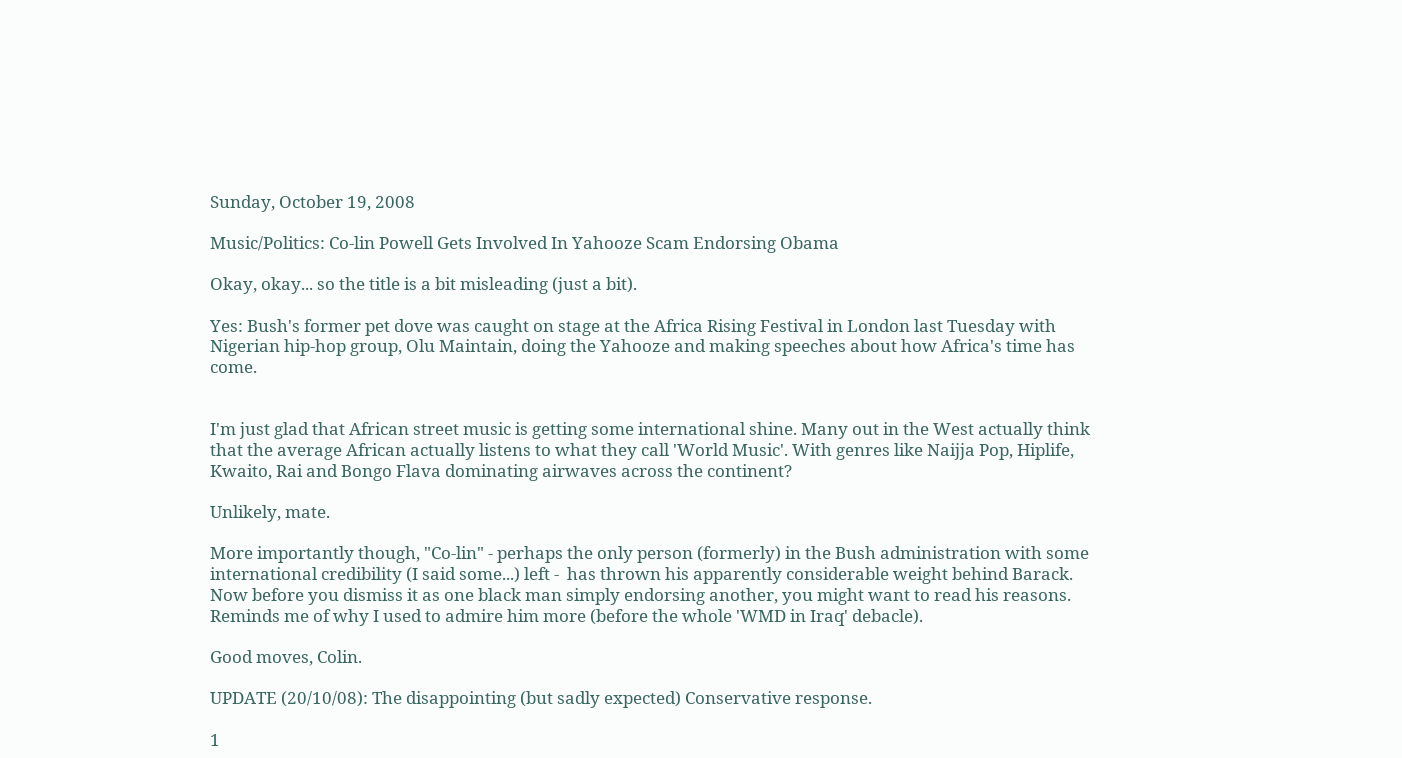Sunday, October 19, 2008

Music/Politics: Co-lin Powell Gets Involved In Yahooze Scam Endorsing Obama

Okay, okay... so the title is a bit misleading (just a bit).

Yes: Bush's former pet dove was caught on stage at the Africa Rising Festival in London last Tuesday with Nigerian hip-hop group, Olu Maintain, doing the Yahooze and making speeches about how Africa's time has come.


I'm just glad that African street music is getting some international shine. Many out in the West actually think that the average African actually listens to what they call 'World Music'. With genres like Naijja Pop, Hiplife, Kwaito, Rai and Bongo Flava dominating airwaves across the continent?

Unlikely, mate.

More importantly though, "Co-lin" - perhaps the only person (formerly) in the Bush administration with some international credibility (I said some...) left -  has thrown his apparently considerable weight behind Barack. Now before you dismiss it as one black man simply endorsing another, you might want to read his reasons. Reminds me of why I used to admire him more (before the whole 'WMD in Iraq' debacle).

Good moves, Colin.

UPDATE (20/10/08): The disappointing (but sadly expected) Conservative response.

1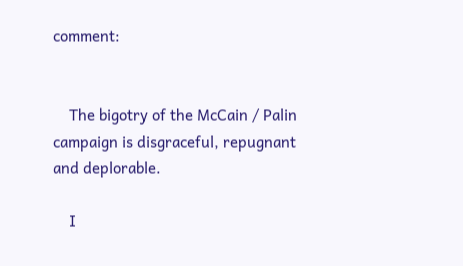comment:


    The bigotry of the McCain / Palin campaign is disgraceful, repugnant and deplorable.

    I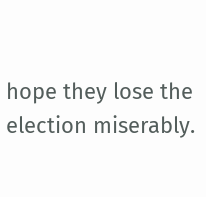hope they lose the election miserably.